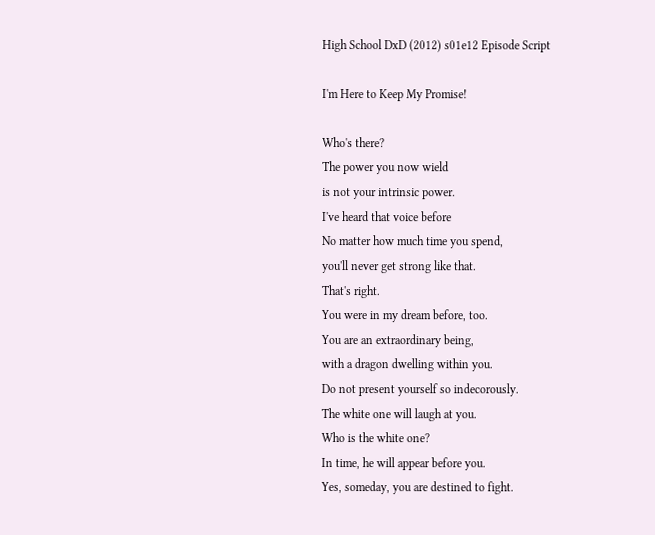High School DxD (2012) s01e12 Episode Script

I'm Here to Keep My Promise!

Who's there?
The power you now wield
is not your intrinsic power.
I've heard that voice before
No matter how much time you spend,
you'll never get strong like that.
That's right.
You were in my dream before, too.
You are an extraordinary being,
with a dragon dwelling within you.
Do not present yourself so indecorously.
The white one will laugh at you.
Who is the white one?
In time, he will appear before you.
Yes, someday, you are destined to fight.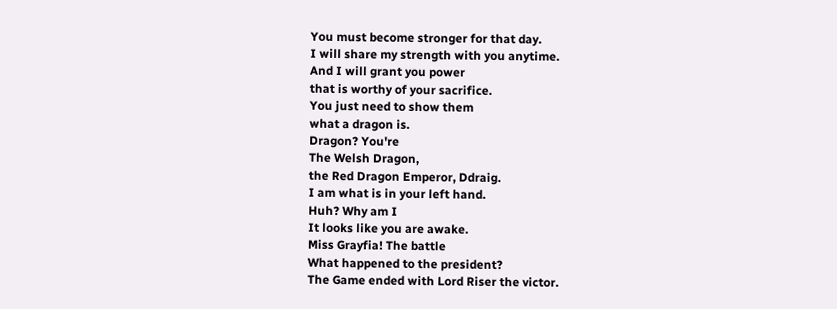You must become stronger for that day.
I will share my strength with you anytime.
And I will grant you power
that is worthy of your sacrifice.
You just need to show them
what a dragon is.
Dragon? You're
The Welsh Dragon,
the Red Dragon Emperor, Ddraig.
I am what is in your left hand.
Huh? Why am I
It looks like you are awake.
Miss Grayfia! The battle
What happened to the president?
The Game ended with Lord Riser the victor.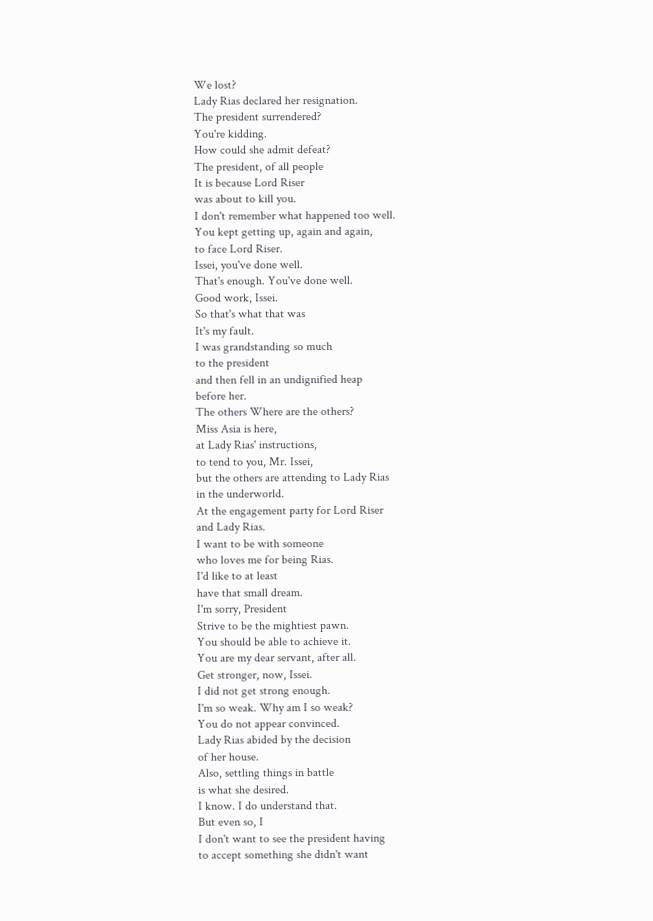We lost?
Lady Rias declared her resignation.
The president surrendered?
You're kidding.
How could she admit defeat?
The president, of all people
It is because Lord Riser
was about to kill you.
I don't remember what happened too well.
You kept getting up, again and again,
to face Lord Riser.
Issei, you've done well.
That's enough. You've done well.
Good work, Issei.
So that's what that was
It's my fault.
I was grandstanding so much
to the president
and then fell in an undignified heap
before her.
The others Where are the others?
Miss Asia is here,
at Lady Rias' instructions,
to tend to you, Mr. Issei,
but the others are attending to Lady Rias
in the underworld.
At the engagement party for Lord Riser
and Lady Rias.
I want to be with someone
who loves me for being Rias.
I'd like to at least
have that small dream.
I'm sorry, President
Strive to be the mightiest pawn.
You should be able to achieve it.
You are my dear servant, after all.
Get stronger, now, Issei.
I did not get strong enough.
I'm so weak. Why am I so weak?
You do not appear convinced.
Lady Rias abided by the decision
of her house.
Also, settling things in battle
is what she desired.
I know. I do understand that.
But even so, I
I don't want to see the president having
to accept something she didn't want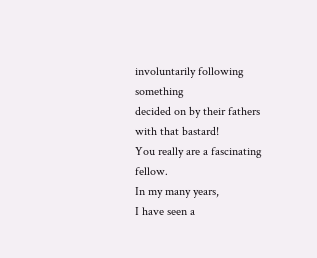involuntarily following something
decided on by their fathers
with that bastard!
You really are a fascinating fellow.
In my many years,
I have seen a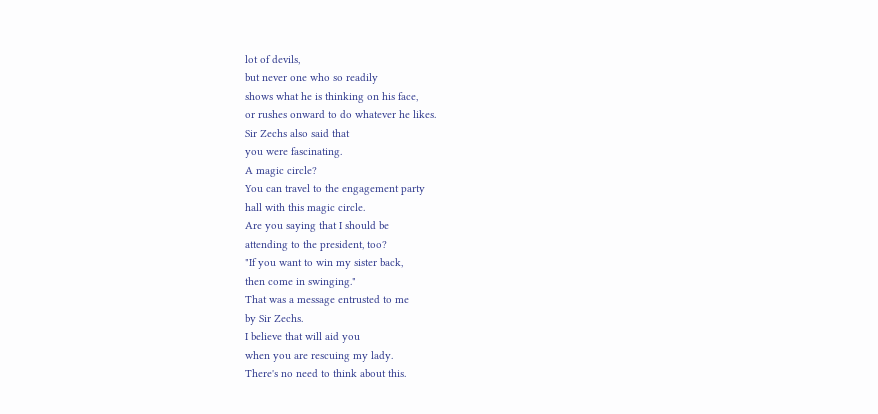lot of devils,
but never one who so readily
shows what he is thinking on his face,
or rushes onward to do whatever he likes.
Sir Zechs also said that
you were fascinating.
A magic circle?
You can travel to the engagement party
hall with this magic circle.
Are you saying that I should be
attending to the president, too?
"If you want to win my sister back,
then come in swinging."
That was a message entrusted to me
by Sir Zechs.
I believe that will aid you
when you are rescuing my lady.
There's no need to think about this.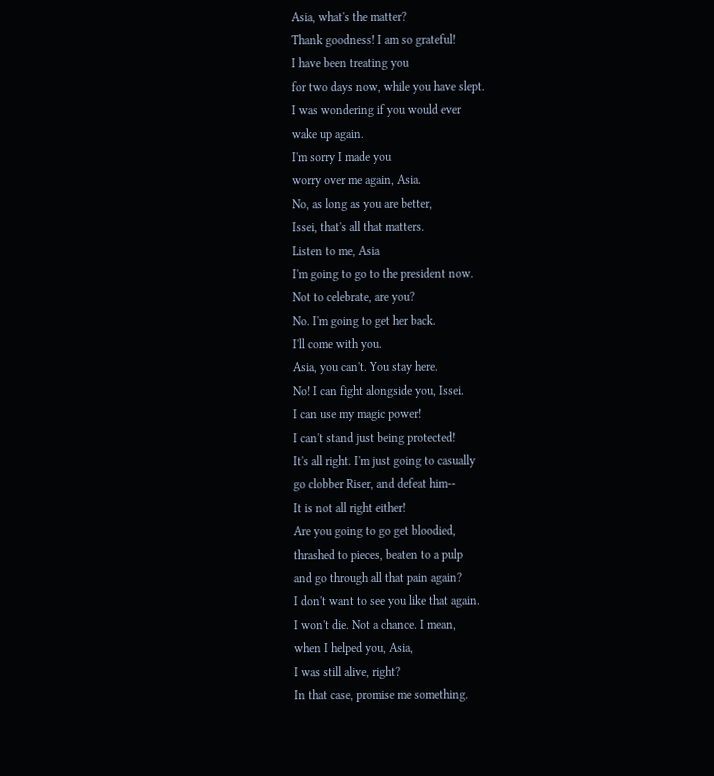Asia, what's the matter?
Thank goodness! I am so grateful!
I have been treating you
for two days now, while you have slept.
I was wondering if you would ever
wake up again.
I'm sorry I made you
worry over me again, Asia.
No, as long as you are better,
Issei, that's all that matters.
Listen to me, Asia
I'm going to go to the president now.
Not to celebrate, are you?
No. I'm going to get her back.
I'll come with you.
Asia, you can't. You stay here.
No! I can fight alongside you, Issei.
I can use my magic power!
I can't stand just being protected!
It's all right. I'm just going to casually
go clobber Riser, and defeat him--
It is not all right either!
Are you going to go get bloodied,
thrashed to pieces, beaten to a pulp
and go through all that pain again?
I don't want to see you like that again.
I won't die. Not a chance. I mean,
when I helped you, Asia,
I was still alive, right?
In that case, promise me something.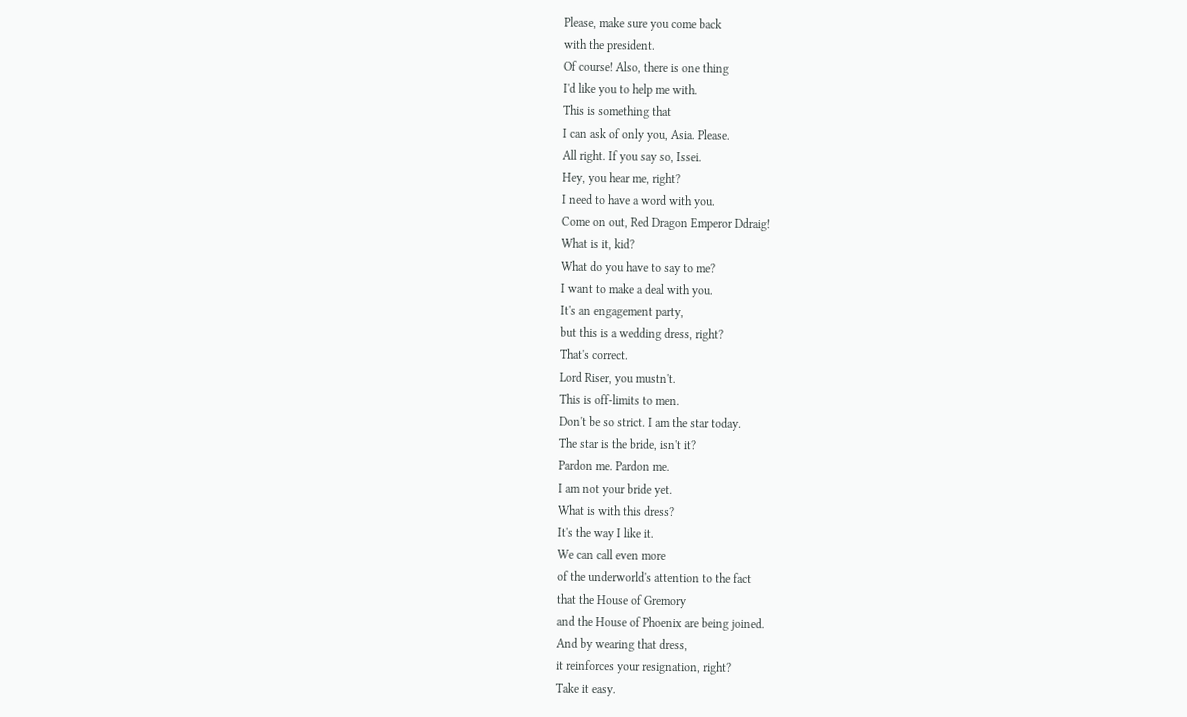Please, make sure you come back
with the president.
Of course! Also, there is one thing
I'd like you to help me with.
This is something that
I can ask of only you, Asia. Please.
All right. If you say so, Issei.
Hey, you hear me, right?
I need to have a word with you.
Come on out, Red Dragon Emperor Ddraig!
What is it, kid?
What do you have to say to me?
I want to make a deal with you.
It's an engagement party,
but this is a wedding dress, right?
That's correct.
Lord Riser, you mustn't.
This is off-limits to men.
Don't be so strict. I am the star today.
The star is the bride, isn't it?
Pardon me. Pardon me.
I am not your bride yet.
What is with this dress?
It's the way I like it.
We can call even more
of the underworld's attention to the fact
that the House of Gremory
and the House of Phoenix are being joined.
And by wearing that dress,
it reinforces your resignation, right?
Take it easy.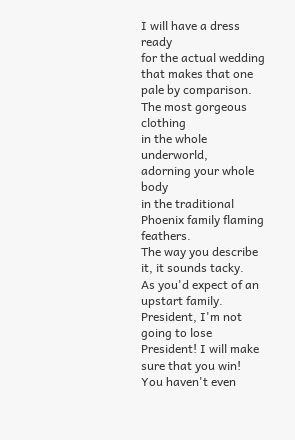I will have a dress ready
for the actual wedding
that makes that one pale by comparison.
The most gorgeous clothing
in the whole underworld,
adorning your whole body
in the traditional
Phoenix family flaming feathers.
The way you describe it, it sounds tacky.
As you'd expect of an upstart family.
President, I'm not going to lose
President! I will make sure that you win!
You haven't even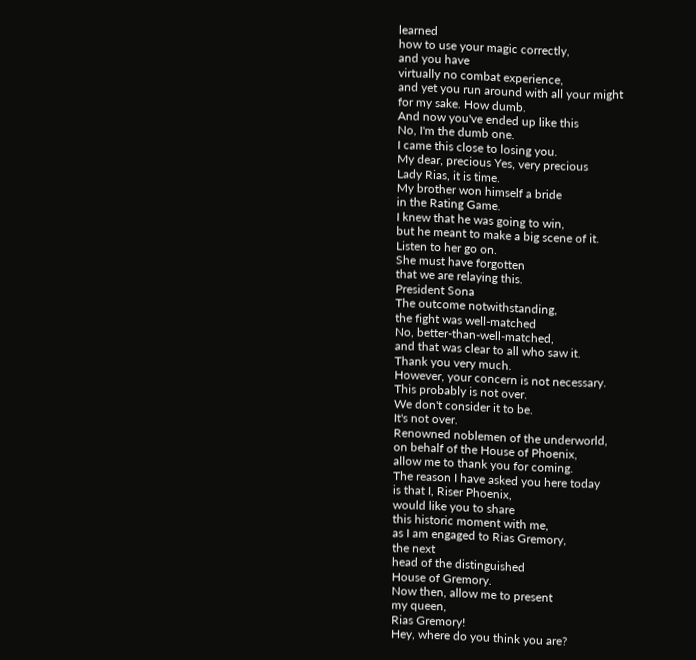learned
how to use your magic correctly,
and you have
virtually no combat experience,
and yet you run around with all your might
for my sake. How dumb.
And now you've ended up like this
No, I'm the dumb one.
I came this close to losing you.
My dear, precious Yes, very precious
Lady Rias, it is time.
My brother won himself a bride
in the Rating Game.
I knew that he was going to win,
but he meant to make a big scene of it.
Listen to her go on.
She must have forgotten
that we are relaying this.
President Sona
The outcome notwithstanding,
the fight was well-matched
No, better-than-well-matched,
and that was clear to all who saw it.
Thank you very much.
However, your concern is not necessary.
This probably is not over.
We don't consider it to be.
It's not over.
Renowned noblemen of the underworld,
on behalf of the House of Phoenix,
allow me to thank you for coming.
The reason I have asked you here today
is that I, Riser Phoenix,
would like you to share
this historic moment with me,
as I am engaged to Rias Gremory,
the next
head of the distinguished
House of Gremory.
Now then, allow me to present
my queen,
Rias Gremory!
Hey, where do you think you are?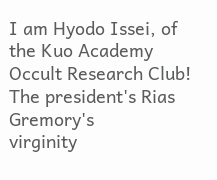I am Hyodo Issei, of the Kuo Academy
Occult Research Club!
The president's Rias Gremory's
virginity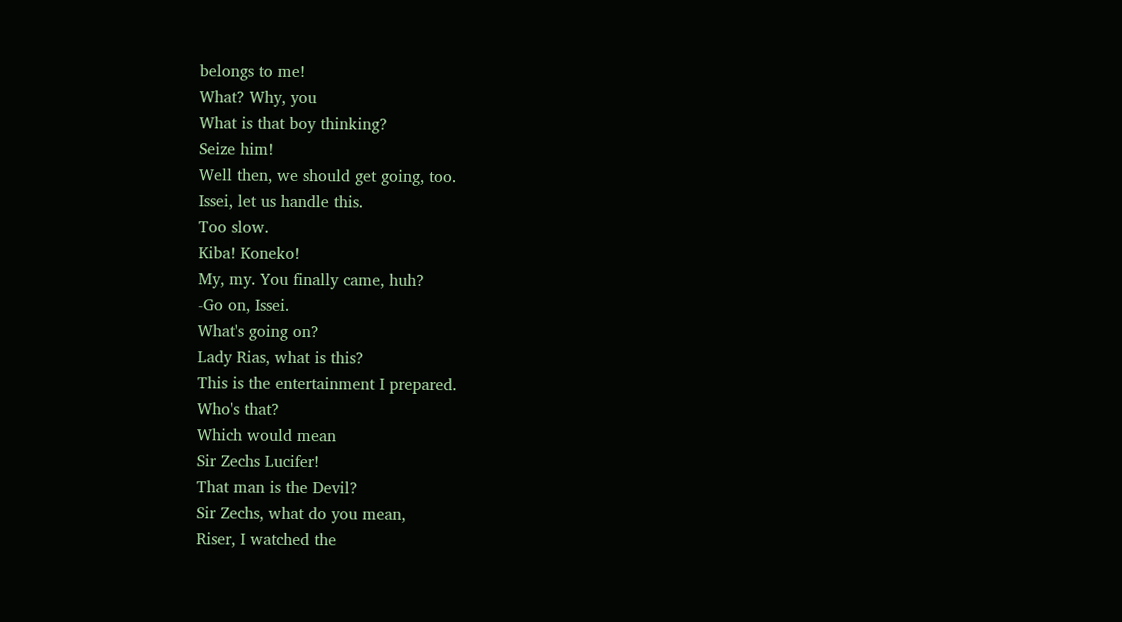belongs to me!
What? Why, you
What is that boy thinking?
Seize him!
Well then, we should get going, too.
Issei, let us handle this.
Too slow.
Kiba! Koneko!
My, my. You finally came, huh?
-Go on, Issei.
What's going on?
Lady Rias, what is this?
This is the entertainment I prepared.
Who's that?
Which would mean
Sir Zechs Lucifer!
That man is the Devil?
Sir Zechs, what do you mean,
Riser, I watched the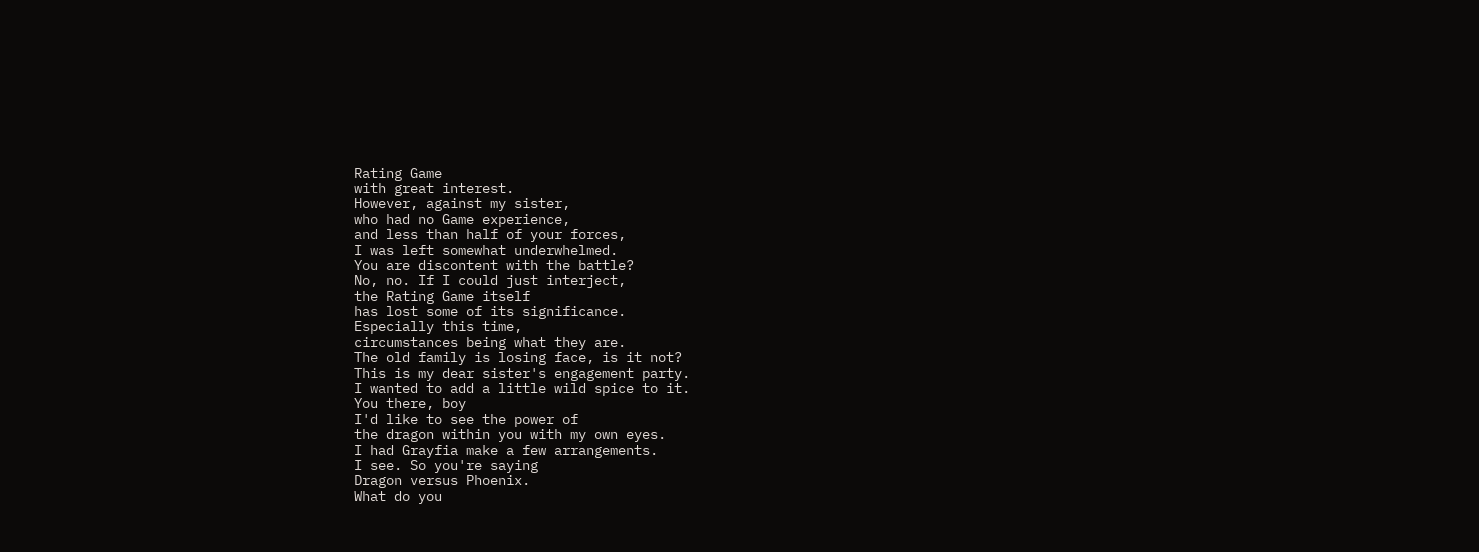Rating Game
with great interest.
However, against my sister,
who had no Game experience,
and less than half of your forces,
I was left somewhat underwhelmed.
You are discontent with the battle?
No, no. If I could just interject,
the Rating Game itself
has lost some of its significance.
Especially this time,
circumstances being what they are.
The old family is losing face, is it not?
This is my dear sister's engagement party.
I wanted to add a little wild spice to it.
You there, boy
I'd like to see the power of
the dragon within you with my own eyes.
I had Grayfia make a few arrangements.
I see. So you're saying
Dragon versus Phoenix.
What do you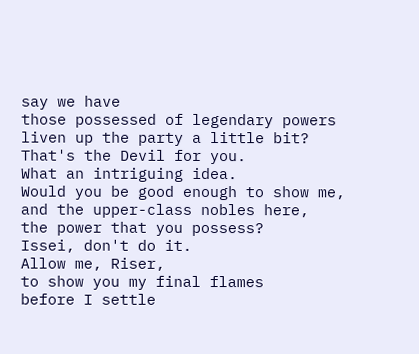say we have
those possessed of legendary powers
liven up the party a little bit?
That's the Devil for you.
What an intriguing idea.
Would you be good enough to show me,
and the upper-class nobles here,
the power that you possess?
Issei, don't do it.
Allow me, Riser,
to show you my final flames
before I settle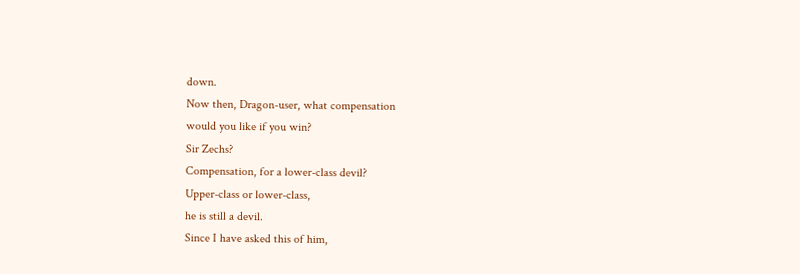down.
Now then, Dragon-user, what compensation
would you like if you win?
Sir Zechs?
Compensation, for a lower-class devil?
Upper-class or lower-class,
he is still a devil.
Since I have asked this of him,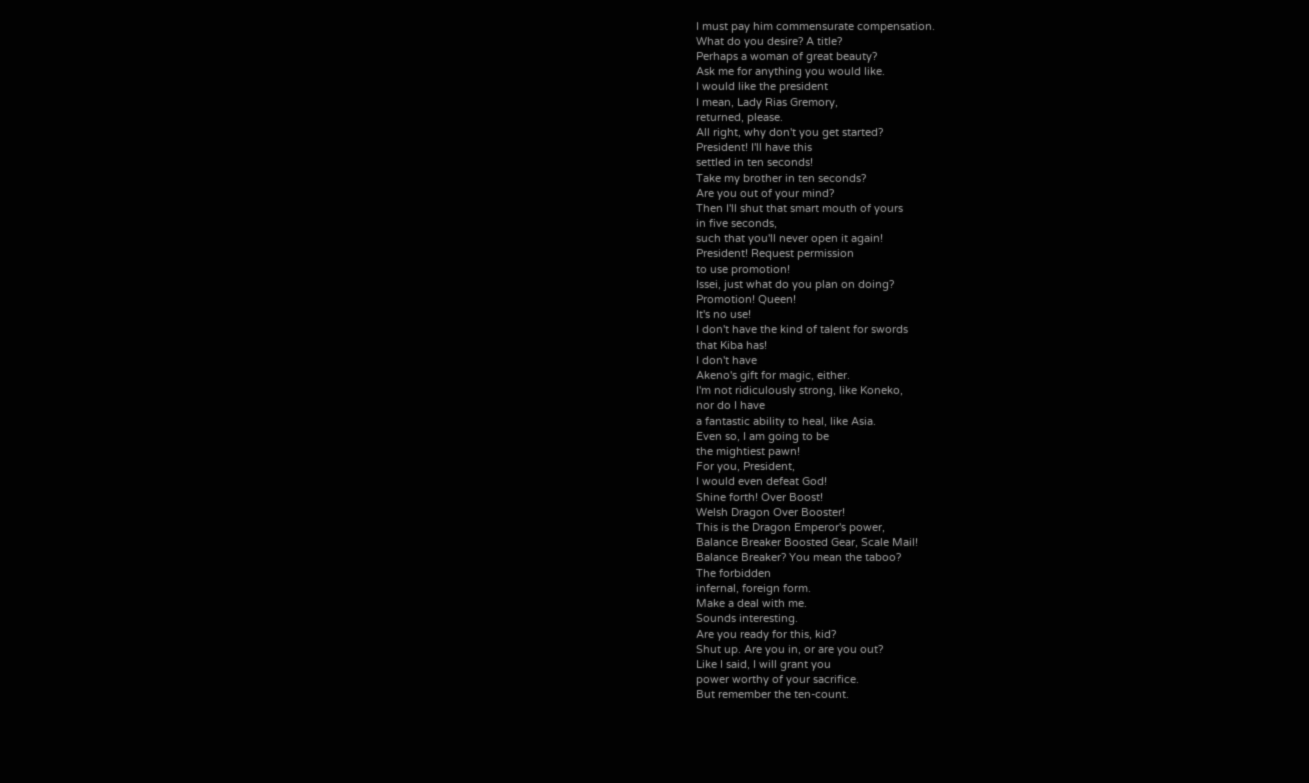I must pay him commensurate compensation.
What do you desire? A title?
Perhaps a woman of great beauty?
Ask me for anything you would like.
I would like the president
I mean, Lady Rias Gremory,
returned, please.
All right, why don't you get started?
President! I'll have this
settled in ten seconds!
Take my brother in ten seconds?
Are you out of your mind?
Then I'll shut that smart mouth of yours
in five seconds,
such that you'll never open it again!
President! Request permission
to use promotion!
Issei, just what do you plan on doing?
Promotion! Queen!
It's no use!
I don't have the kind of talent for swords
that Kiba has!
I don't have
Akeno's gift for magic, either.
I'm not ridiculously strong, like Koneko,
nor do I have
a fantastic ability to heal, like Asia.
Even so, I am going to be
the mightiest pawn!
For you, President,
I would even defeat God!
Shine forth! Over Boost!
Welsh Dragon Over Booster!
This is the Dragon Emperor's power,
Balance Breaker Boosted Gear, Scale Mail!
Balance Breaker? You mean the taboo?
The forbidden
infernal, foreign form.
Make a deal with me.
Sounds interesting.
Are you ready for this, kid?
Shut up. Are you in, or are you out?
Like I said, I will grant you
power worthy of your sacrifice.
But remember the ten-count.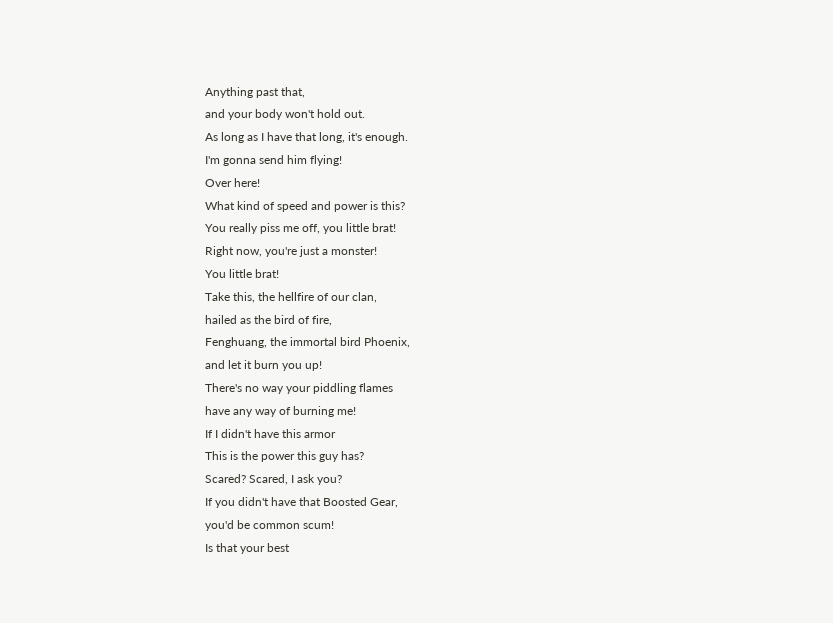Anything past that,
and your body won't hold out.
As long as I have that long, it's enough.
I'm gonna send him flying!
Over here!
What kind of speed and power is this?
You really piss me off, you little brat!
Right now, you're just a monster!
You little brat!
Take this, the hellfire of our clan,
hailed as the bird of fire,
Fenghuang, the immortal bird Phoenix,
and let it burn you up!
There's no way your piddling flames
have any way of burning me!
If I didn't have this armor
This is the power this guy has?
Scared? Scared, I ask you?
If you didn't have that Boosted Gear,
you'd be common scum!
Is that your best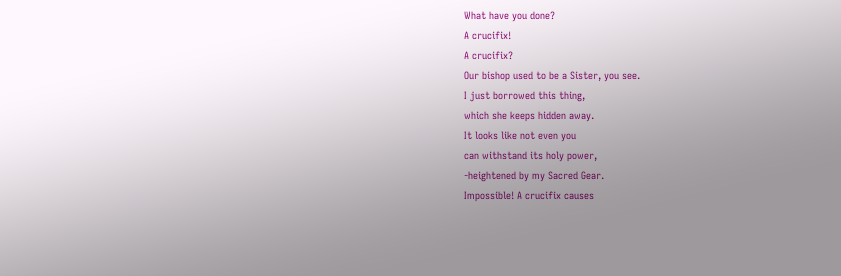What have you done?
A crucifix!
A crucifix?
Our bishop used to be a Sister, you see.
I just borrowed this thing,
which she keeps hidden away.
It looks like not even you
can withstand its holy power,
-heightened by my Sacred Gear.
Impossible! A crucifix causes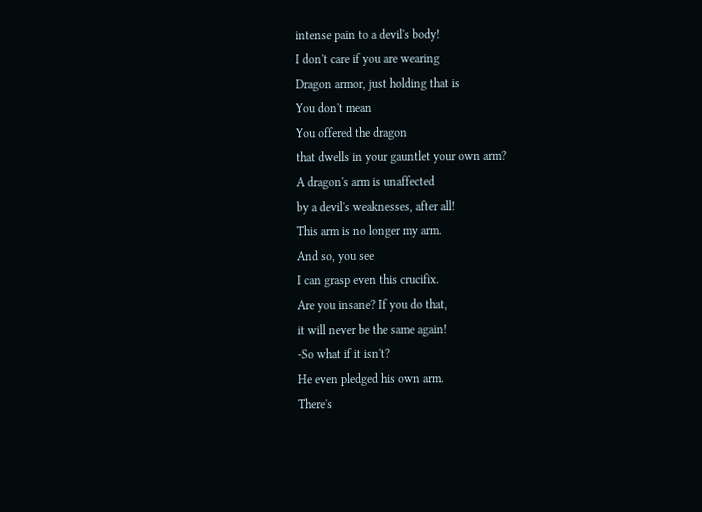intense pain to a devil's body!
I don't care if you are wearing
Dragon armor, just holding that is
You don't mean
You offered the dragon
that dwells in your gauntlet your own arm?
A dragon's arm is unaffected
by a devil's weaknesses, after all!
This arm is no longer my arm.
And so, you see
I can grasp even this crucifix.
Are you insane? If you do that,
it will never be the same again!
-So what if it isn't?
He even pledged his own arm.
There's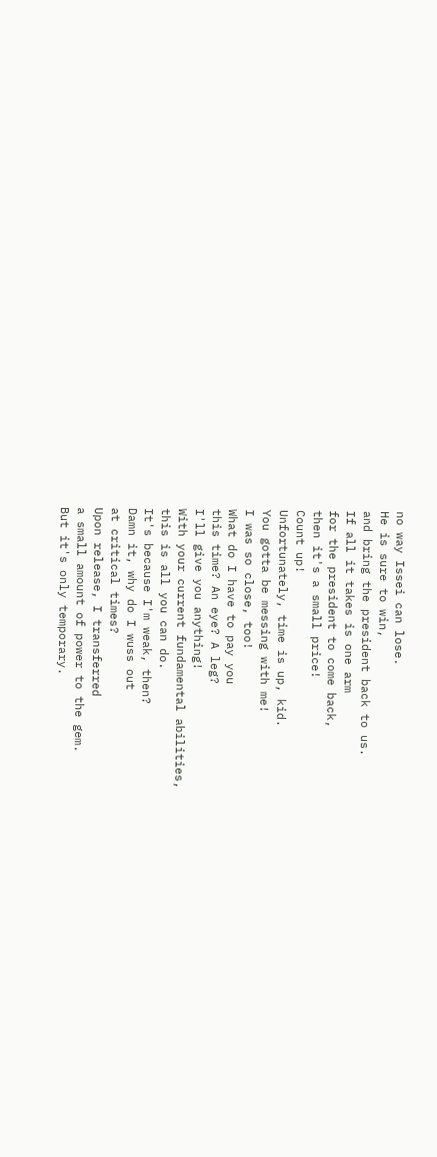no way Issei can lose.
He is sure to win,
and bring the president back to us.
If all it takes is one arm
for the president to come back,
then it's a small price!
Count up!
Unfortunately, time is up, kid.
You gotta be messing with me!
I was so close, too!
What do I have to pay you
this time? An eye? A leg?
I'll give you anything!
With your current fundamental abilities,
this is all you can do.
It's because I'm weak, then?
Damn it, why do I wuss out
at critical times?
Upon release, I transferred
a small amount of power to the gem.
But it's only temporary.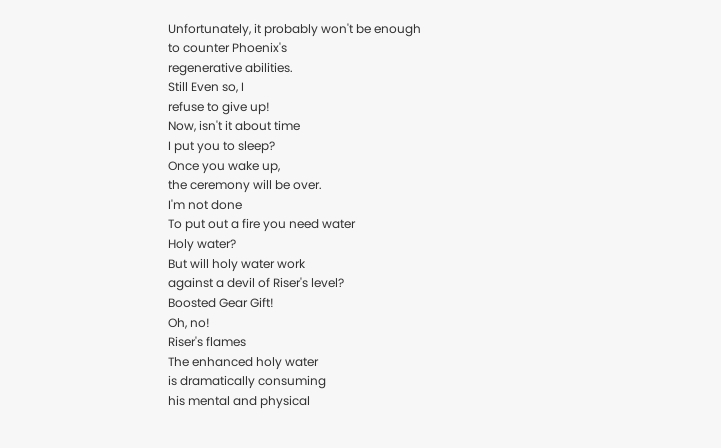Unfortunately, it probably won't be enough
to counter Phoenix's
regenerative abilities.
Still Even so, I
refuse to give up!
Now, isn't it about time
I put you to sleep?
Once you wake up,
the ceremony will be over.
I'm not done
To put out a fire you need water
Holy water?
But will holy water work
against a devil of Riser's level?
Boosted Gear Gift!
Oh, no!
Riser's flames
The enhanced holy water
is dramatically consuming
his mental and physical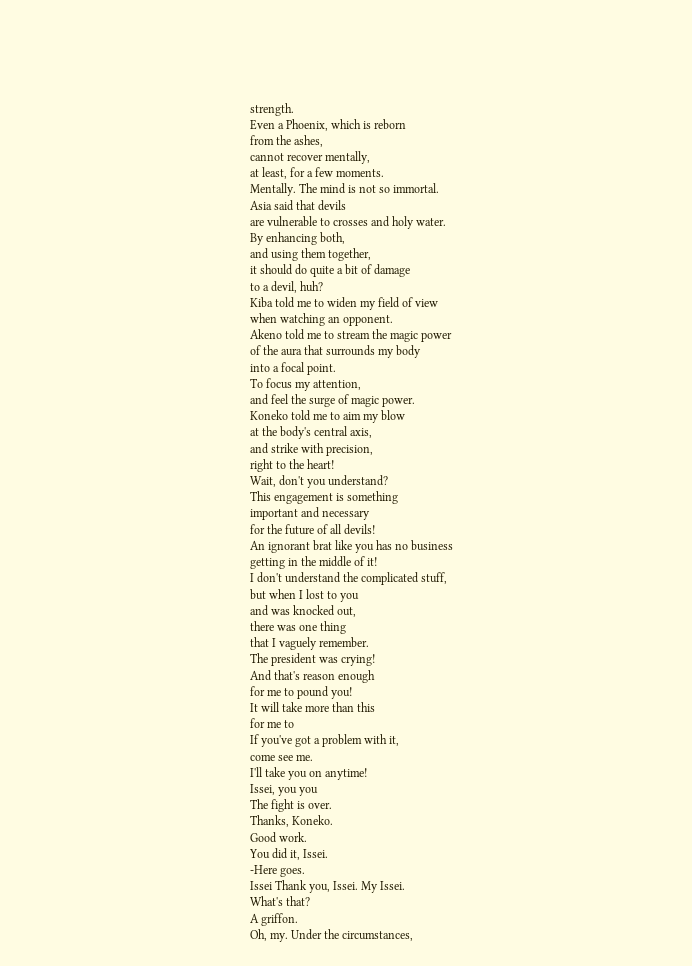strength.
Even a Phoenix, which is reborn
from the ashes,
cannot recover mentally,
at least, for a few moments.
Mentally. The mind is not so immortal.
Asia said that devils
are vulnerable to crosses and holy water.
By enhancing both,
and using them together,
it should do quite a bit of damage
to a devil, huh?
Kiba told me to widen my field of view
when watching an opponent.
Akeno told me to stream the magic power
of the aura that surrounds my body
into a focal point.
To focus my attention,
and feel the surge of magic power.
Koneko told me to aim my blow
at the body's central axis,
and strike with precision,
right to the heart!
Wait, don't you understand?
This engagement is something
important and necessary
for the future of all devils!
An ignorant brat like you has no business
getting in the middle of it!
I don't understand the complicated stuff,
but when I lost to you
and was knocked out,
there was one thing
that I vaguely remember.
The president was crying!
And that's reason enough
for me to pound you!
It will take more than this
for me to
If you've got a problem with it,
come see me.
I'll take you on anytime!
Issei, you you
The fight is over.
Thanks, Koneko.
Good work.
You did it, Issei.
-Here goes.
Issei Thank you, Issei. My Issei.
What's that?
A griffon.
Oh, my. Under the circumstances,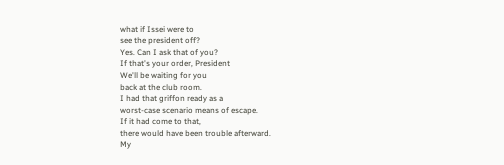what if Issei were to
see the president off?
Yes. Can I ask that of you?
If that's your order, President
We'll be waiting for you
back at the club room.
I had that griffon ready as a
worst-case scenario means of escape.
If it had come to that,
there would have been trouble afterward.
My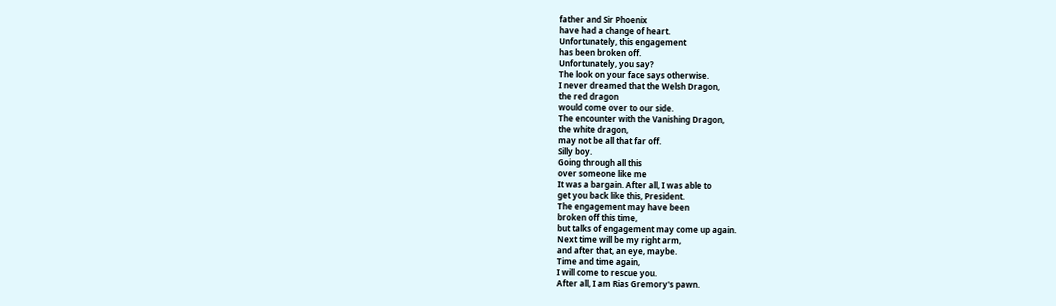father and Sir Phoenix
have had a change of heart.
Unfortunately, this engagement
has been broken off.
Unfortunately, you say?
The look on your face says otherwise.
I never dreamed that the Welsh Dragon,
the red dragon
would come over to our side.
The encounter with the Vanishing Dragon,
the white dragon,
may not be all that far off.
Silly boy.
Going through all this
over someone like me
It was a bargain. After all, I was able to
get you back like this, President.
The engagement may have been
broken off this time,
but talks of engagement may come up again.
Next time will be my right arm,
and after that, an eye, maybe.
Time and time again,
I will come to rescue you.
After all, I am Rias Gremory's pawn.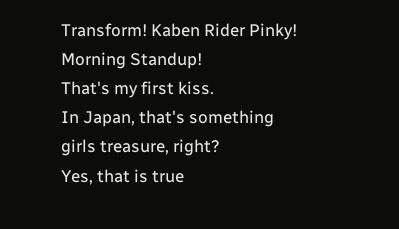Transform! Kaben Rider Pinky!
Morning Standup!
That's my first kiss.
In Japan, that's something
girls treasure, right?
Yes, that is true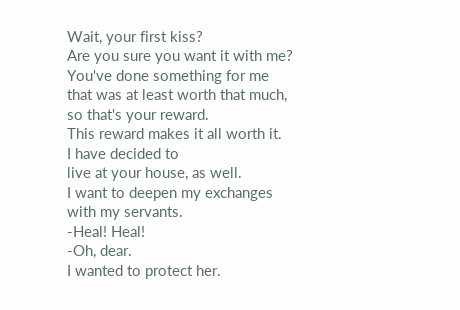Wait, your first kiss?
Are you sure you want it with me?
You've done something for me
that was at least worth that much,
so that's your reward.
This reward makes it all worth it.
I have decided to
live at your house, as well.
I want to deepen my exchanges
with my servants.
-Heal! Heal!
-Oh, dear.
I wanted to protect her.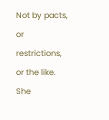Not by pacts, or restrictions,
or the like.
She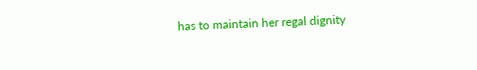has to maintain her regal dignity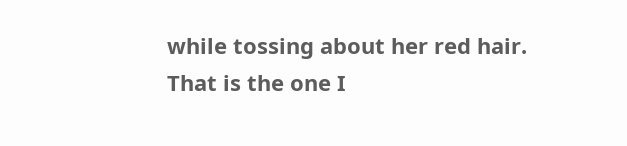while tossing about her red hair.
That is the one I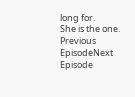long for.
She is the one.
Previous EpisodeNext Episode